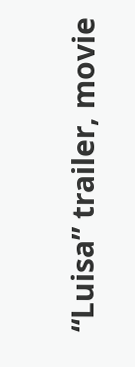“Luisa” trailer, movie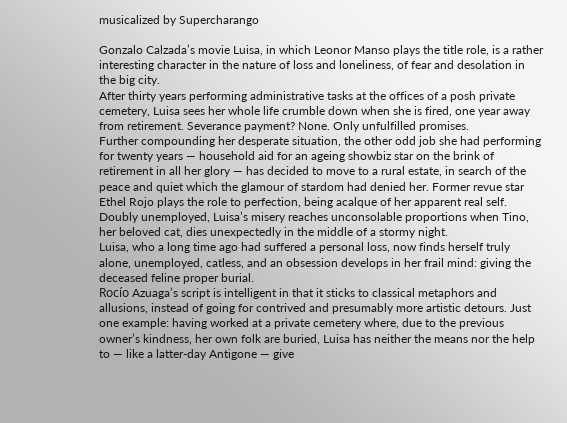musicalized by Supercharango

Gonzalo Calzada’s movie Luisa, in which Leonor Manso plays the title role, is a rather interesting character in the nature of loss and loneliness, of fear and desolation in the big city.
After thirty years performing administrative tasks at the offices of a posh private cemetery, Luisa sees her whole life crumble down when she is fired, one year away from retirement. Severance payment? None. Only unfulfilled promises.
Further compounding her desperate situation, the other odd job she had performing for twenty years — household aid for an ageing showbiz star on the brink of retirement in all her glory — has decided to move to a rural estate, in search of the peace and quiet which the glamour of stardom had denied her. Former revue star Ethel Rojo plays the role to perfection, being acalque of her apparent real self.
Doubly unemployed, Luisa’s misery reaches unconsolable proportions when Tino, her beloved cat, dies unexpectedly in the middle of a stormy night.
Luisa, who a long time ago had suffered a personal loss, now finds herself truly alone, unemployed, catless, and an obsession develops in her frail mind: giving the deceased feline proper burial.
Rocío Azuaga’s script is intelligent in that it sticks to classical metaphors and allusions, instead of going for contrived and presumably more artistic detours. Just one example: having worked at a private cemetery where, due to the previous owner’s kindness, her own folk are buried, Luisa has neither the means nor the help to — like a latter-day Antigone — give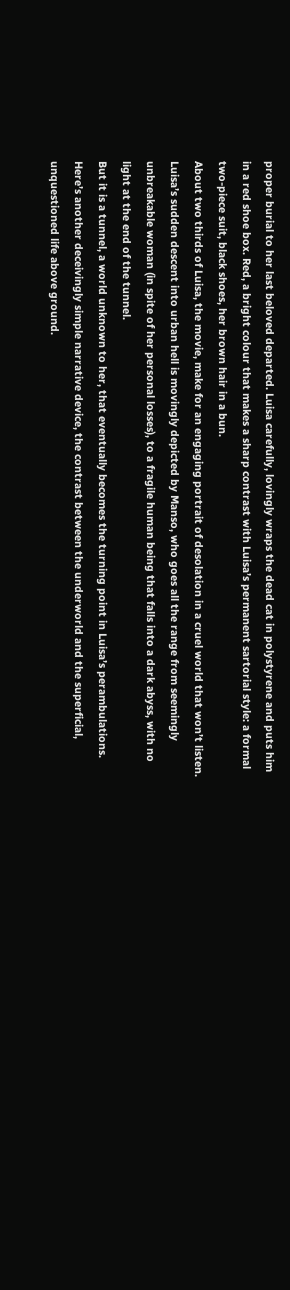proper burial to her last beloved departed. Luisa carefully, lovingly wraps the dead cat in polystyrene and puts him in a red shoe box. Red, a bright colour that makes a sharp contrast with Luisa’s permanent sartorial style: a formal two-piece suit, black shoes, her brown hair in a bun.
About two thirds of Luisa, the movie, make for an engaging portrait of desolation in a cruel world that won’t listen. Luisa’s sudden descent into urban hell is movingly depicted by Manso, who goes all the range from seemingly unbreakable woman (in spite of her personal losses), to a fragile human being that falls into a dark abyss, with no light at the end of the tunnel.
But it is a tunnel, a world unknown to her, that eventually becomes the turning point in Luisa’s perambulations. Here’s another deceivingly simple narrative device, the contrast between the underworld and the superficial, unquestioned life above ground.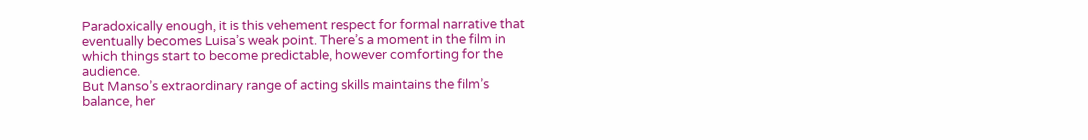Paradoxically enough, it is this vehement respect for formal narrative that eventually becomes Luisa’s weak point. There’s a moment in the film in which things start to become predictable, however comforting for the audience.
But Manso’s extraordinary range of acting skills maintains the film’s balance, her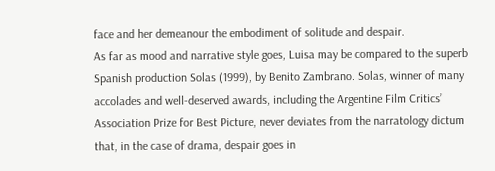face and her demeanour the embodiment of solitude and despair.
As far as mood and narrative style goes, Luisa may be compared to the superb Spanish production Solas (1999), by Benito Zambrano. Solas, winner of many accolades and well-deserved awards, including the Argentine Film Critics’ Association Prize for Best Picture, never deviates from the narratology dictum that, in the case of drama, despair goes in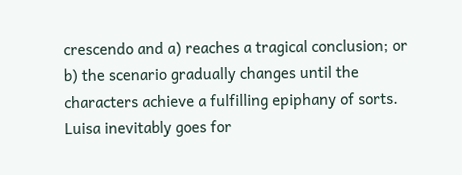crescendo and a) reaches a tragical conclusion; or b) the scenario gradually changes until the characters achieve a fulfilling epiphany of sorts.
Luisa inevitably goes for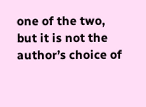one of the two, but it is not the author’s choice of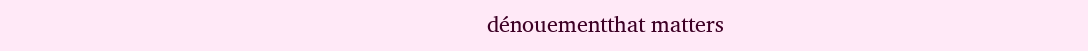dénouementthat matters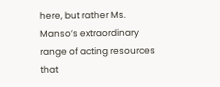here, but rather Ms. Manso’s extraordinary range of acting resources that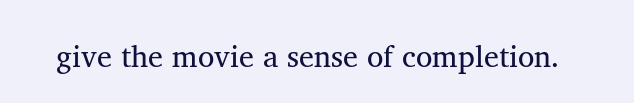give the movie a sense of completion.